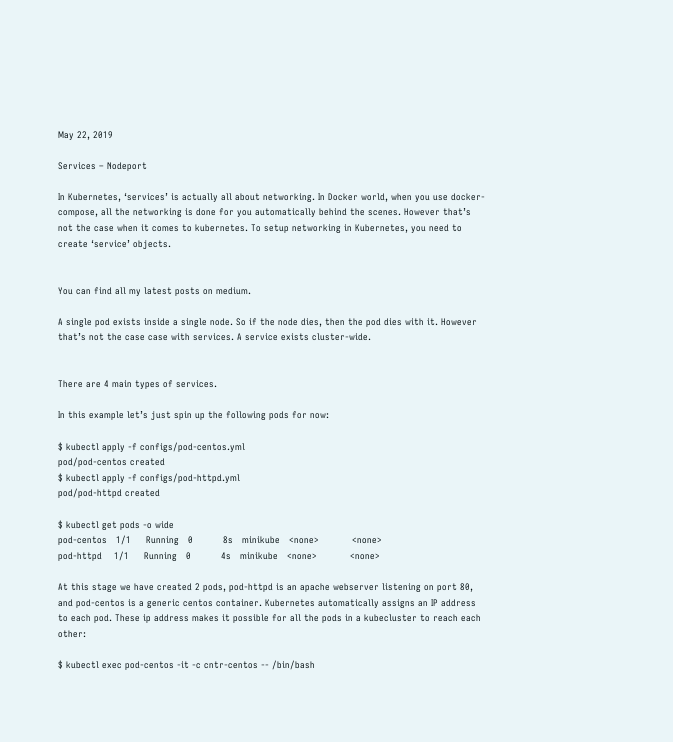May 22, 2019

Services – Nodeport

In Kubernetes, ‘services’ is actually all about networking. In Docker world, when you use docker-compose, all the networking is done for you automatically behind the scenes. However that’s not the case when it comes to kubernetes. To setup networking in Kubernetes, you need to create ‘service’ objects.


You can find all my latest posts on medium.

A single pod exists inside a single node. So if the node dies, then the pod dies with it. However that’s not the case case with services. A service exists cluster-wide.


There are 4 main types of services.

In this example let’s just spin up the following pods for now:

$ kubectl apply -f configs/pod-centos.yml
pod/pod-centos created
$ kubectl apply -f configs/pod-httpd.yml
pod/pod-httpd created

$ kubectl get pods -o wide
pod-centos   1/1     Running   0          8s   minikube   <none>           <none>
pod-httpd    1/1     Running   0          4s   minikube   <none>           <none>

At this stage we have created 2 pods, pod-httpd is an apache webserver listening on port 80, and pod-centos is a generic centos container. Kubernetes automatically assigns an IP address to each pod. These ip address makes it possible for all the pods in a kubecluster to reach each other:

$ kubectl exec pod-centos -it -c cntr-centos -- /bin/bash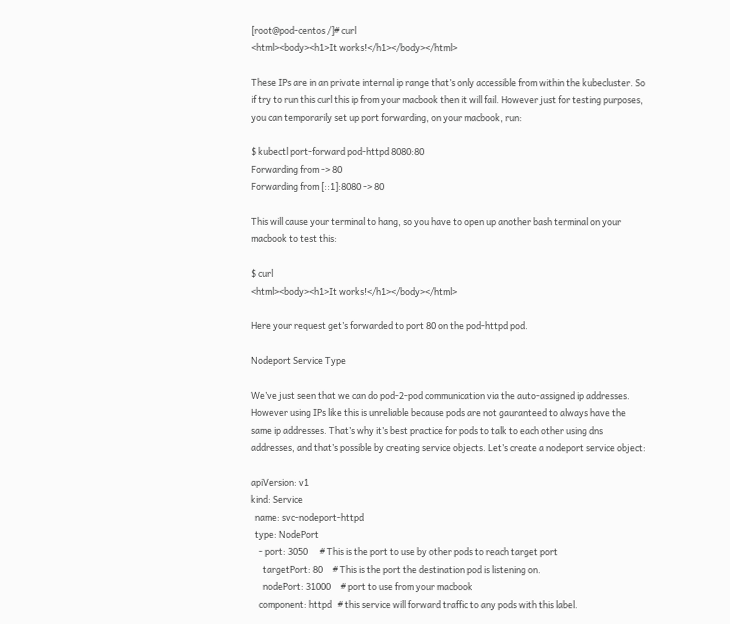[root@pod-centos /]# curl
<html><body><h1>It works!</h1></body></html>

These IPs are in an private internal ip range that’s only accessible from within the kubecluster. So if try to run this curl this ip from your macbook then it will fail. However just for testing purposes, you can temporarily set up port forwarding, on your macbook, run:

$ kubectl port-forward pod-httpd 8080:80
Forwarding from -> 80
Forwarding from [::1]:8080 -> 80

This will cause your terminal to hang, so you have to open up another bash terminal on your macbook to test this:

$ curl
<html><body><h1>It works!</h1></body></html>

Here your request get’s forwarded to port 80 on the pod-httpd pod.

Nodeport Service Type

We’ve just seen that we can do pod-2-pod communication via the auto-assigned ip addresses. However using IPs like this is unreliable because pods are not gauranteed to always have the same ip addresses. That’s why it’s best practice for pods to talk to each other using dns addresses, and that’s possible by creating service objects. Let’s create a nodeport service object:

apiVersion: v1
kind: Service
  name: svc-nodeport-httpd
  type: NodePort
    - port: 3050      # This is the port to use by other pods to reach target port
      targetPort: 80     # This is the port the destination pod is listening on.
      nodePort: 31000     # port to use from your macbook
    component: httpd   # this service will forward traffic to any pods with this label.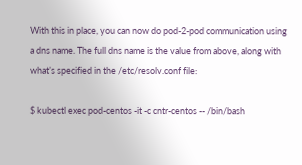With this in place, you can now do pod-2-pod communication using a dns name. The full dns name is the value from above, along with what’s specified in the /etc/resolv.conf file:

$ kubectl exec pod-centos -it -c cntr-centos -- /bin/bash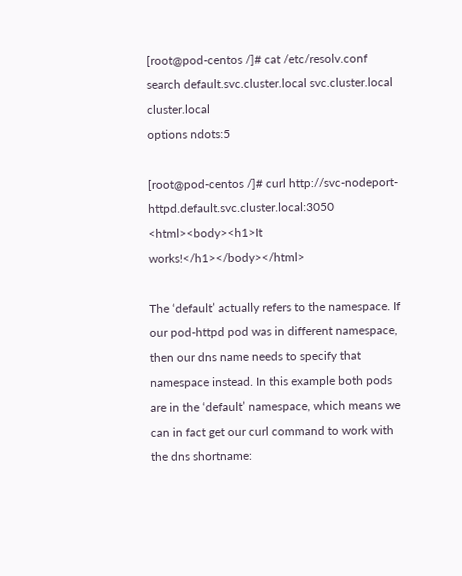[root@pod-centos /]# cat /etc/resolv.conf
search default.svc.cluster.local svc.cluster.local cluster.local
options ndots:5

[root@pod-centos /]# curl http://svc-nodeport-httpd.default.svc.cluster.local:3050
<html><body><h1>It works!</h1></body></html>

The ‘default’ actually refers to the namespace. If our pod-httpd pod was in different namespace, then our dns name needs to specify that namespace instead. In this example both pods are in the ‘default’ namespace, which means we can in fact get our curl command to work with the dns shortname: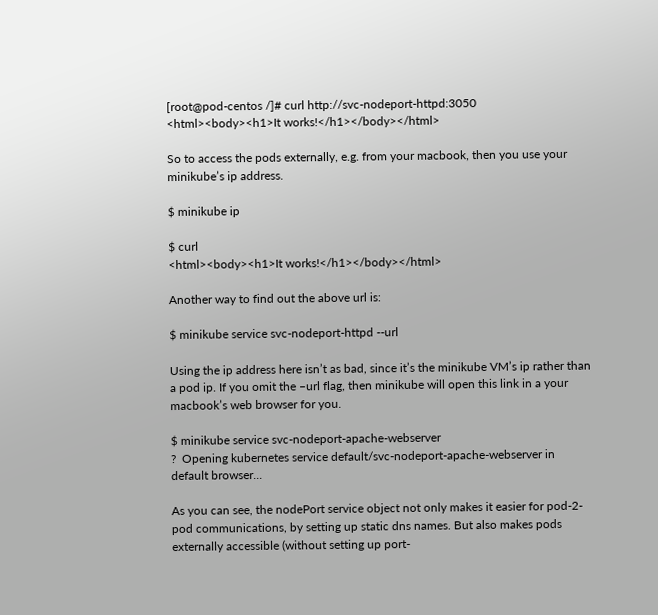[root@pod-centos /]# curl http://svc-nodeport-httpd:3050
<html><body><h1>It works!</h1></body></html>

So to access the pods externally, e.g. from your macbook, then you use your minikube’s ip address.

$ minikube ip

$ curl
<html><body><h1>It works!</h1></body></html>

Another way to find out the above url is:

$ minikube service svc-nodeport-httpd --url

Using the ip address here isn’t as bad, since it’s the minikube VM’s ip rather than a pod ip. If you omit the –url flag, then minikube will open this link in a your macbook’s web browser for you.

$ minikube service svc-nodeport-apache-webserver
?  Opening kubernetes service default/svc-nodeport-apache-webserver in default browser...

As you can see, the nodePort service object not only makes it easier for pod-2-pod communications, by setting up static dns names. But also makes pods externally accessible (without setting up port-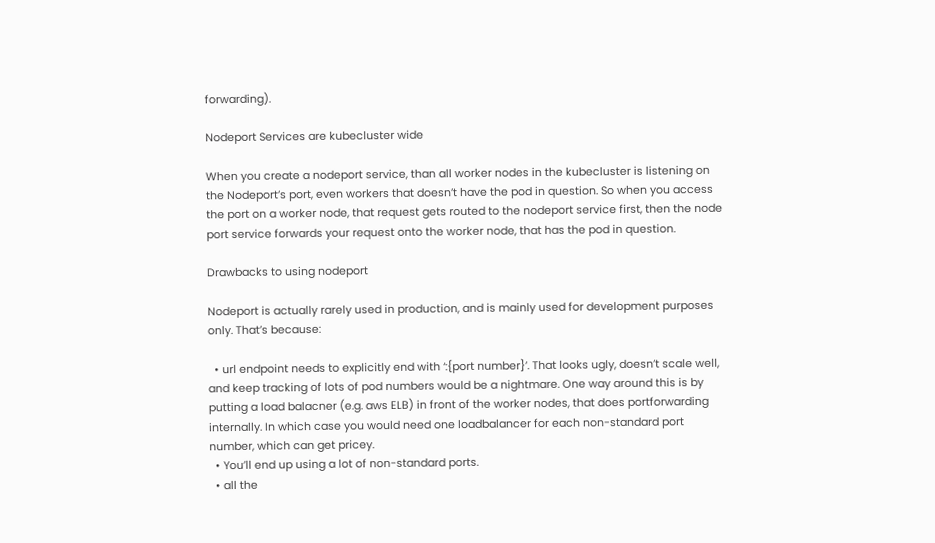forwarding).

Nodeport Services are kubecluster wide

When you create a nodeport service, than all worker nodes in the kubecluster is listening on the Nodeport’s port, even workers that doesn’t have the pod in question. So when you access the port on a worker node, that request gets routed to the nodeport service first, then the node port service forwards your request onto the worker node, that has the pod in question.

Drawbacks to using nodeport

Nodeport is actually rarely used in production, and is mainly used for development purposes only. That’s because:

  • url endpoint needs to explicitly end with ‘:{port number}’. That looks ugly, doesn’t scale well, and keep tracking of lots of pod numbers would be a nightmare. One way around this is by putting a load balacner (e.g. aws ELB) in front of the worker nodes, that does portforwarding internally. In which case you would need one loadbalancer for each non-standard port number, which can get pricey.
  • You’ll end up using a lot of non-standard ports.
  • all the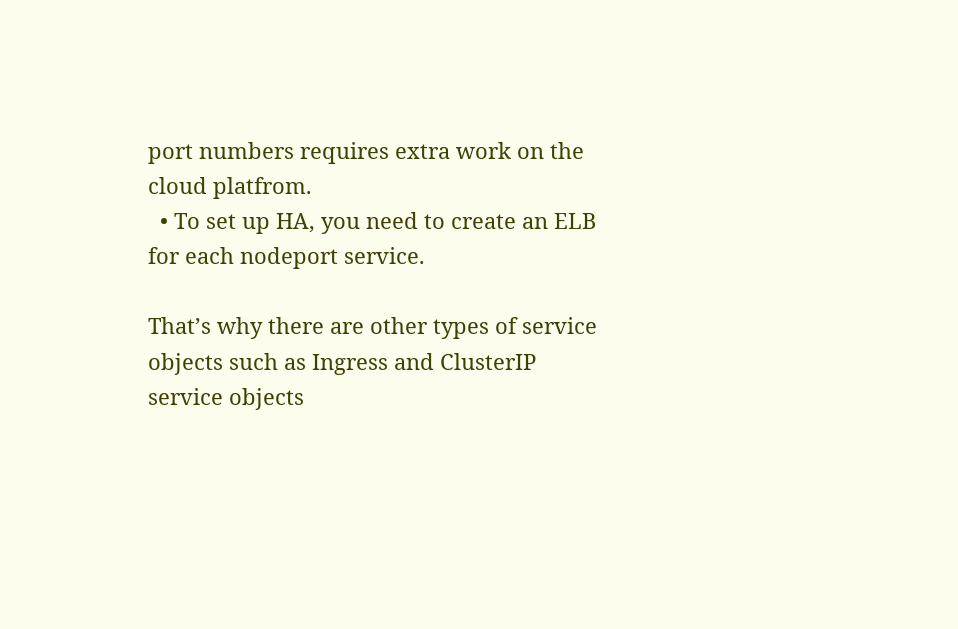port numbers requires extra work on the cloud platfrom.
  • To set up HA, you need to create an ELB for each nodeport service.

That’s why there are other types of service objects such as Ingress and ClusterIP service objects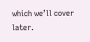which we’ll cover later.